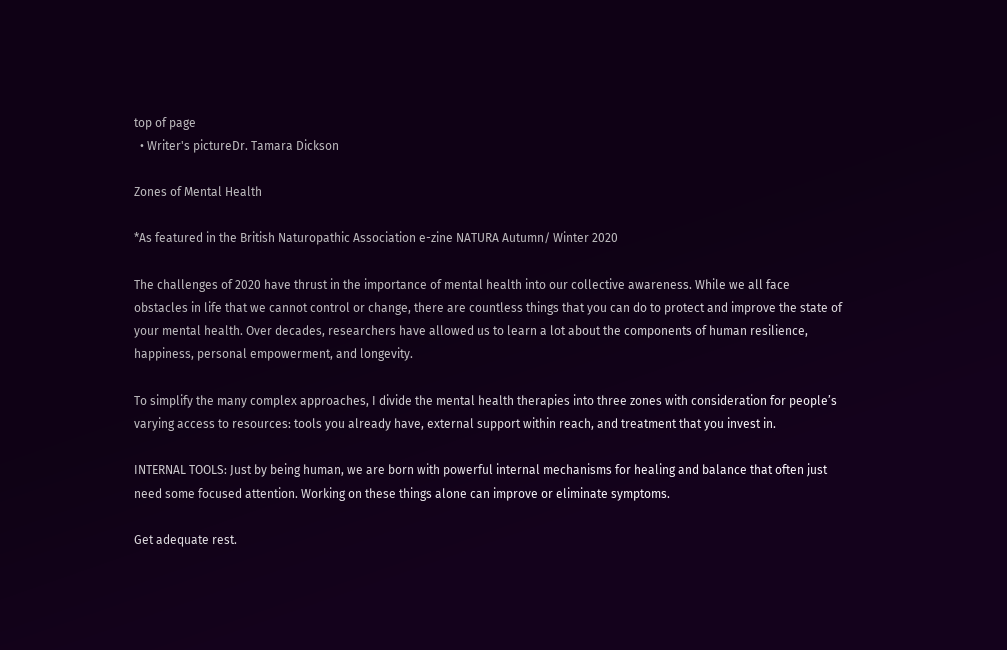top of page
  • Writer's pictureDr. Tamara Dickson

Zones of Mental Health

*As featured in the British Naturopathic Association e-zine NATURA Autumn/ Winter 2020

The challenges of 2020 have thrust in the importance of mental health into our collective awareness. While we all face obstacles in life that we cannot control or change, there are countless things that you can do to protect and improve the state of your mental health. Over decades, researchers have allowed us to learn a lot about the components of human resilience, happiness, personal empowerment, and longevity.

To simplify the many complex approaches, I divide the mental health therapies into three zones with consideration for people’s varying access to resources: tools you already have, external support within reach, and treatment that you invest in.

INTERNAL TOOLS: Just by being human, we are born with powerful internal mechanisms for healing and balance that often just need some focused attention. Working on these things alone can improve or eliminate symptoms.

Get adequate rest.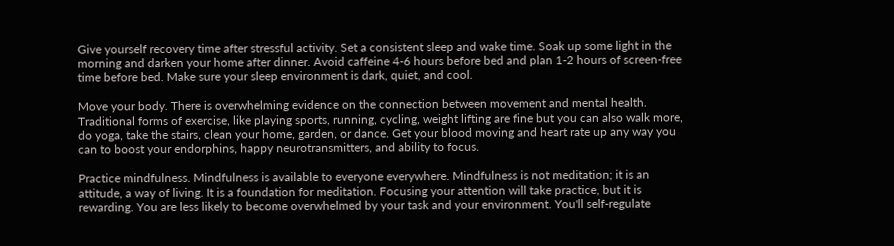Give yourself recovery time after stressful activity. Set a consistent sleep and wake time. Soak up some light in the morning and darken your home after dinner. Avoid caffeine 4-6 hours before bed and plan 1-2 hours of screen-free time before bed. Make sure your sleep environment is dark, quiet, and cool.

Move your body. There is overwhelming evidence on the connection between movement and mental health. Traditional forms of exercise, like playing sports, running, cycling, weight lifting are fine but you can also walk more, do yoga, take the stairs, clean your home, garden, or dance. Get your blood moving and heart rate up any way you can to boost your endorphins, happy neurotransmitters, and ability to focus.

Practice mindfulness. Mindfulness is available to everyone everywhere. Mindfulness is not meditation; it is an attitude, a way of living. It is a foundation for meditation. Focusing your attention will take practice, but it is rewarding. You are less likely to become overwhelmed by your task and your environment. You'll self-regulate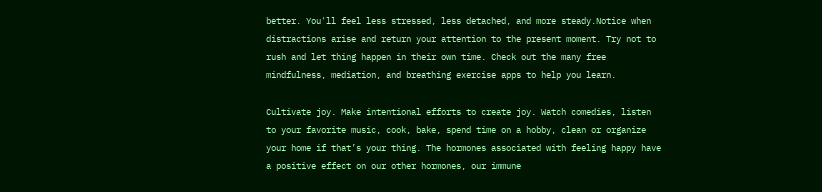better. You'll feel less stressed, less detached, and more steady.Notice when distractions arise and return your attention to the present moment. Try not to rush and let thing happen in their own time. Check out the many free mindfulness, mediation, and breathing exercise apps to help you learn.

Cultivate joy. Make intentional efforts to create joy. Watch comedies, listen to your favorite music, cook, bake, spend time on a hobby, clean or organize your home if that’s your thing. The hormones associated with feeling happy have a positive effect on our other hormones, our immune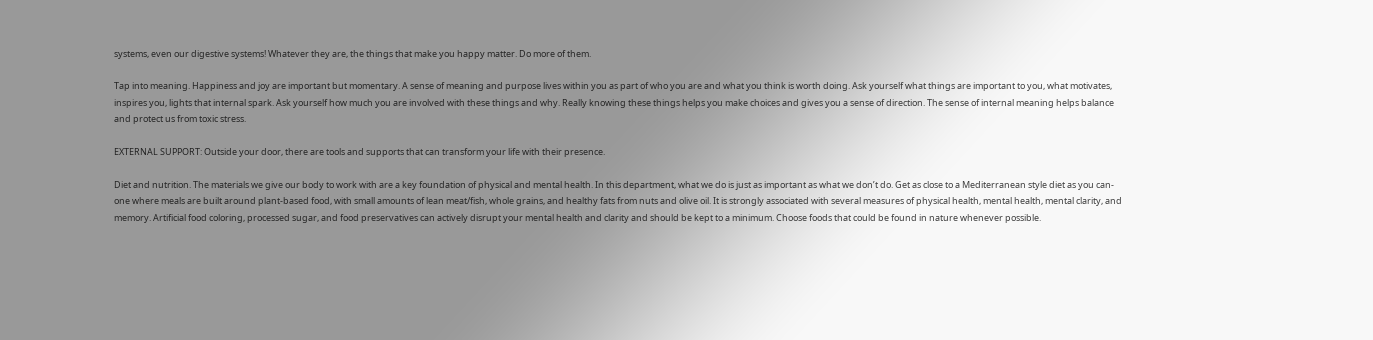systems, even our digestive systems! Whatever they are, the things that make you happy matter. Do more of them.

Tap into meaning. Happiness and joy are important but momentary. A sense of meaning and purpose lives within you as part of who you are and what you think is worth doing. Ask yourself what things are important to you, what motivates, inspires you, lights that internal spark. Ask yourself how much you are involved with these things and why. Really knowing these things helps you make choices and gives you a sense of direction. The sense of internal meaning helps balance and protect us from toxic stress.

EXTERNAL SUPPORT: Outside your door, there are tools and supports that can transform your life with their presence.

Diet and nutrition. The materials we give our body to work with are a key foundation of physical and mental health. In this department, what we do is just as important as what we don’t do. Get as close to a Mediterranean style diet as you can- one where meals are built around plant-based food, with small amounts of lean meat/fish, whole grains, and healthy fats from nuts and olive oil. It is strongly associated with several measures of physical health, mental health, mental clarity, and memory. Artificial food coloring, processed sugar, and food preservatives can actively disrupt your mental health and clarity and should be kept to a minimum. Choose foods that could be found in nature whenever possible.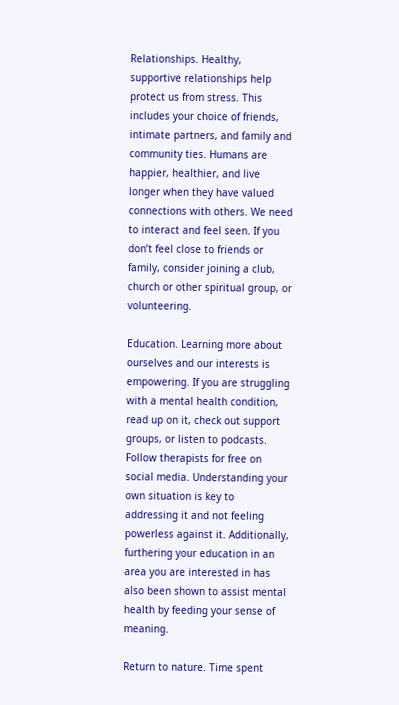Relationships. Healthy, supportive relationships help protect us from stress. This includes your choice of friends, intimate partners, and family and community ties. Humans are happier, healthier, and live longer when they have valued connections with others. We need to interact and feel seen. If you don’t feel close to friends or family, consider joining a club, church or other spiritual group, or volunteering.

Education. Learning more about ourselves and our interests is empowering. If you are struggling with a mental health condition, read up on it, check out support groups, or listen to podcasts. Follow therapists for free on social media. Understanding your own situation is key to addressing it and not feeling powerless against it. Additionally, furthering your education in an area you are interested in has also been shown to assist mental health by feeding your sense of meaning.

Return to nature. Time spent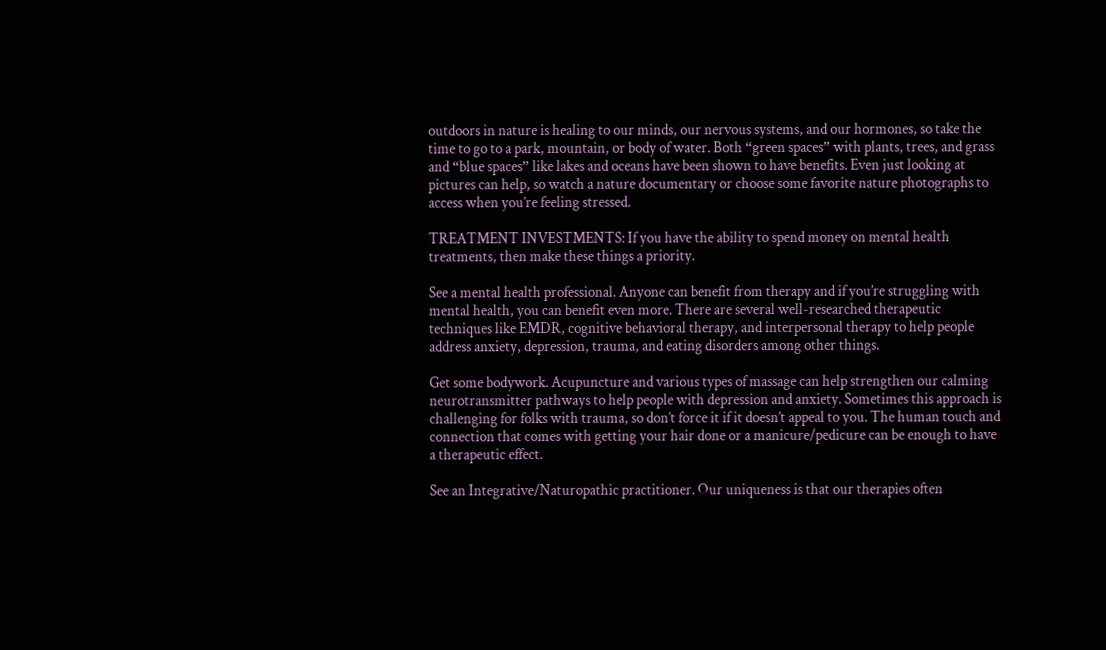outdoors in nature is healing to our minds, our nervous systems, and our hormones, so take the time to go to a park, mountain, or body of water. Both “green spaces” with plants, trees, and grass and “blue spaces” like lakes and oceans have been shown to have benefits. Even just looking at pictures can help, so watch a nature documentary or choose some favorite nature photographs to access when you’re feeling stressed.

TREATMENT INVESTMENTS: If you have the ability to spend money on mental health treatments, then make these things a priority.

See a mental health professional. Anyone can benefit from therapy and if you’re struggling with mental health, you can benefit even more. There are several well-researched therapeutic techniques like EMDR, cognitive behavioral therapy, and interpersonal therapy to help people address anxiety, depression, trauma, and eating disorders among other things.

Get some bodywork. Acupuncture and various types of massage can help strengthen our calming neurotransmitter pathways to help people with depression and anxiety. Sometimes this approach is challenging for folks with trauma, so don’t force it if it doesn’t appeal to you. The human touch and connection that comes with getting your hair done or a manicure/pedicure can be enough to have a therapeutic effect.

See an Integrative/Naturopathic practitioner. Our uniqueness is that our therapies often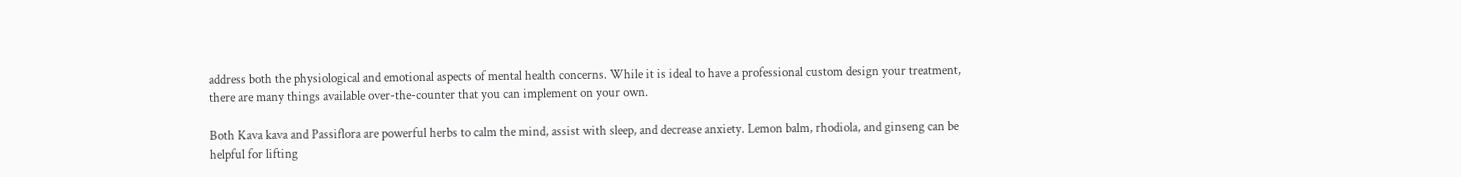address both the physiological and emotional aspects of mental health concerns. While it is ideal to have a professional custom design your treatment, there are many things available over-the-counter that you can implement on your own.

Both Kava kava and Passiflora are powerful herbs to calm the mind, assist with sleep, and decrease anxiety. Lemon balm, rhodiola, and ginseng can be helpful for lifting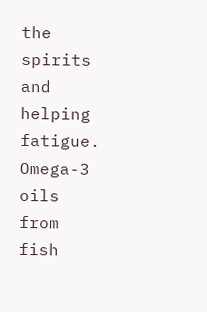the spirits and helping fatigue. Omega-3 oils from fish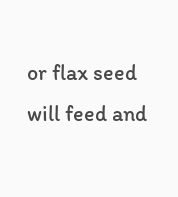or flax seed will feed and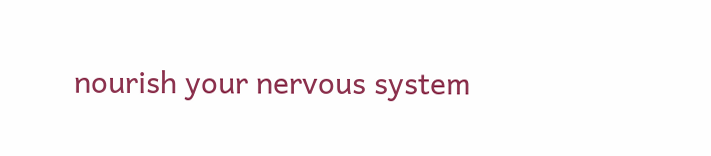nourish your nervous system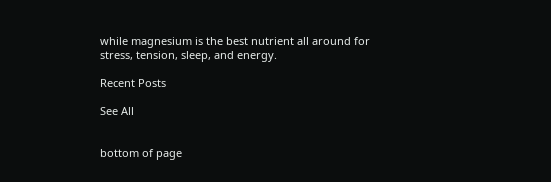while magnesium is the best nutrient all around for stress, tension, sleep, and energy.

Recent Posts

See All


bottom of page